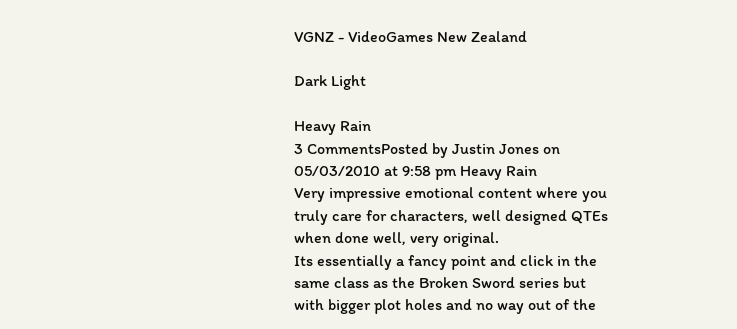VGNZ - VideoGames New Zealand

Dark Light

Heavy Rain
3 CommentsPosted by Justin Jones on 05/03/2010 at 9:58 pm Heavy Rain
Very impressive emotional content where you truly care for characters, well designed QTEs when done well, very original.
Its essentially a fancy point and click in the same class as the Broken Sword series but with bigger plot holes and no way out of the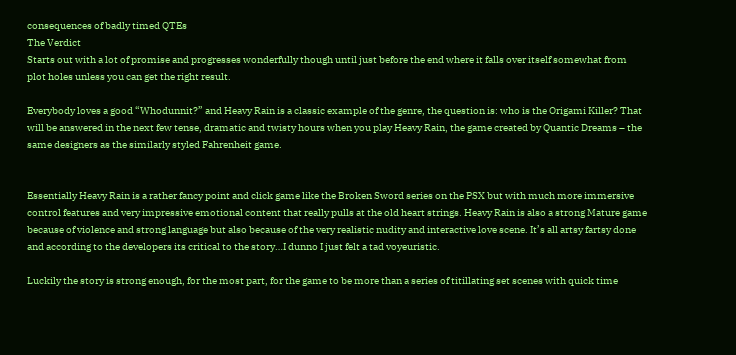consequences of badly timed QTEs
The Verdict
Starts out with a lot of promise and progresses wonderfully though until just before the end where it falls over itself somewhat from plot holes unless you can get the right result.

Everybody loves a good “Whodunnit?” and Heavy Rain is a classic example of the genre, the question is: who is the Origami Killer? That will be answered in the next few tense, dramatic and twisty hours when you play Heavy Rain, the game created by Quantic Dreams – the same designers as the similarly styled Fahrenheit game.


Essentially Heavy Rain is a rather fancy point and click game like the Broken Sword series on the PSX but with much more immersive control features and very impressive emotional content that really pulls at the old heart strings. Heavy Rain is also a strong Mature game  because of violence and strong language but also because of the very realistic nudity and interactive love scene. It’s all artsy fartsy done and according to the developers its critical to the story…I dunno I just felt a tad voyeuristic.

Luckily the story is strong enough, for the most part, for the game to be more than a series of titillating set scenes with quick time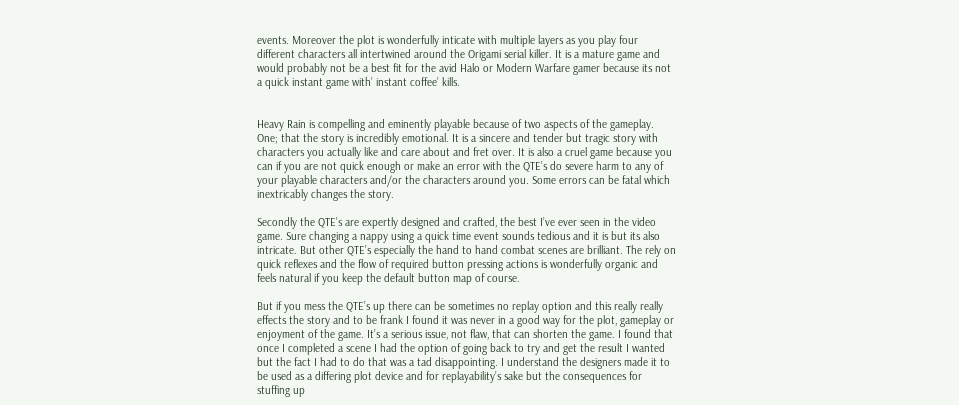events. Moreover the plot is wonderfully inticate with multiple layers as you play four different characters all intertwined around the Origami serial killer. It is a mature game and would probably not be a best fit for the avid Halo or Modern Warfare gamer because its not a quick instant game with’ instant coffee’ kills.


Heavy Rain is compelling and eminently playable because of two aspects of the gameplay. One; that the story is incredibly emotional. It is a sincere and tender but tragic story with characters you actually like and care about and fret over. It is also a cruel game because you can if you are not quick enough or make an error with the QTE’s do severe harm to any of your playable characters and/or the characters around you. Some errors can be fatal which inextricably changes the story.

Secondly the QTE’s are expertly designed and crafted, the best I’ve ever seen in the video game. Sure changing a nappy using a quick time event sounds tedious and it is but its also intricate. But other QTE’s especially the hand to hand combat scenes are brilliant. The rely on quick reflexes and the flow of required button pressing actions is wonderfully organic and feels natural if you keep the default button map of course.

But if you mess the QTE’s up there can be sometimes no replay option and this really really effects the story and to be frank I found it was never in a good way for the plot, gameplay or enjoyment of the game. It’s a serious issue, not flaw, that can shorten the game. I found that once I completed a scene I had the option of going back to try and get the result I wanted but the fact I had to do that was a tad disappointing. I understand the designers made it to be used as a differing plot device and for replayability’s sake but the consequences for stuffing up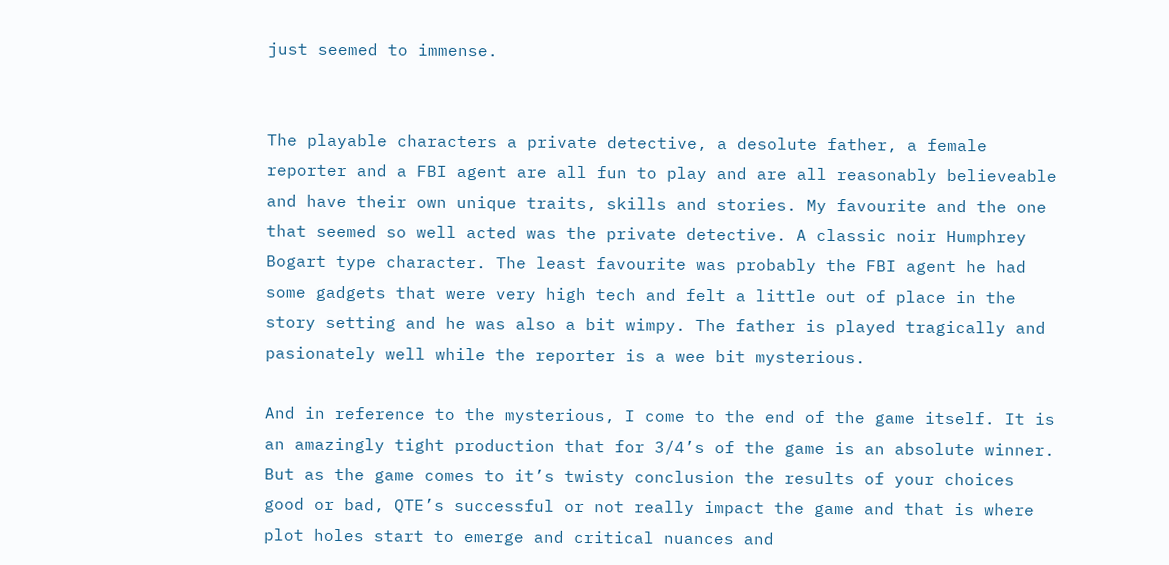just seemed to immense.


The playable characters a private detective, a desolute father, a female reporter and a FBI agent are all fun to play and are all reasonably believeable and have their own unique traits, skills and stories. My favourite and the one that seemed so well acted was the private detective. A classic noir Humphrey Bogart type character. The least favourite was probably the FBI agent he had some gadgets that were very high tech and felt a little out of place in the story setting and he was also a bit wimpy. The father is played tragically and pasionately well while the reporter is a wee bit mysterious.

And in reference to the mysterious, I come to the end of the game itself. It is an amazingly tight production that for 3/4’s of the game is an absolute winner. But as the game comes to it’s twisty conclusion the results of your choices good or bad, QTE’s successful or not really impact the game and that is where plot holes start to emerge and critical nuances and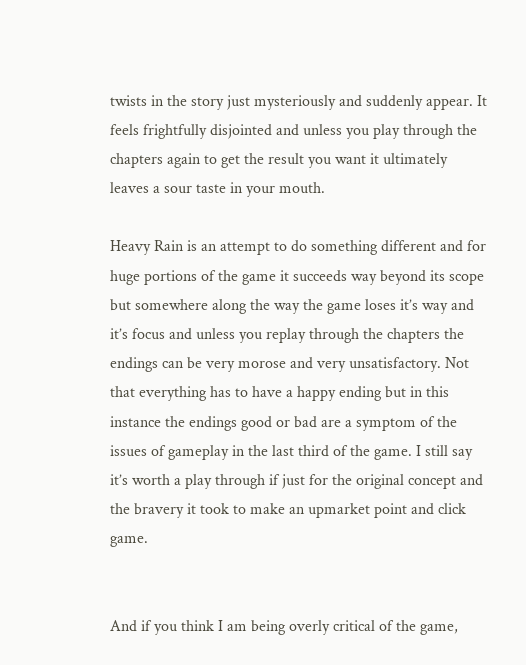twists in the story just mysteriously and suddenly appear. It feels frightfully disjointed and unless you play through the chapters again to get the result you want it ultimately leaves a sour taste in your mouth.

Heavy Rain is an attempt to do something different and for huge portions of the game it succeeds way beyond its scope but somewhere along the way the game loses it’s way and it’s focus and unless you replay through the chapters the endings can be very morose and very unsatisfactory. Not that everything has to have a happy ending but in this instance the endings good or bad are a symptom of the issues of gameplay in the last third of the game. I still say it’s worth a play through if just for the original concept and the bravery it took to make an upmarket point and click game.


And if you think I am being overly critical of the game,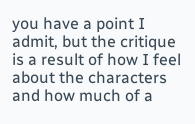you have a point I admit, but the critique is a result of how I feel about the characters and how much of a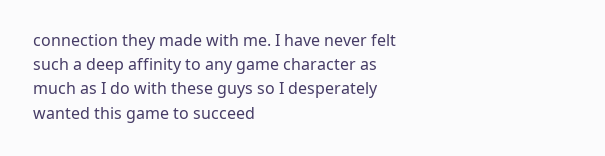connection they made with me. I have never felt such a deep affinity to any game character as much as I do with these guys so I desperately wanted this game to succeed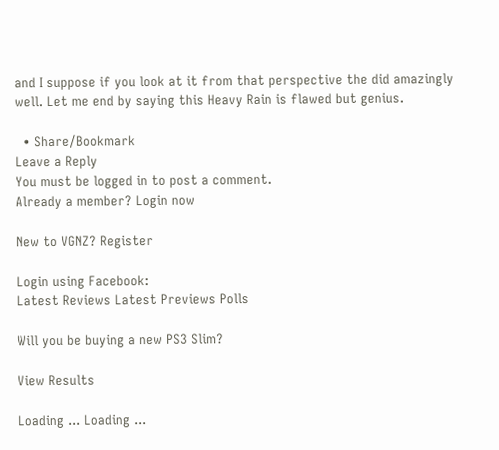and I suppose if you look at it from that perspective the did amazingly well. Let me end by saying this Heavy Rain is flawed but genius.

  • Share/Bookmark
Leave a Reply
You must be logged in to post a comment.
Already a member? Login now

New to VGNZ? Register

Login using Facebook:
Latest Reviews Latest Previews Polls

Will you be buying a new PS3 Slim?

View Results

Loading ... Loading ...